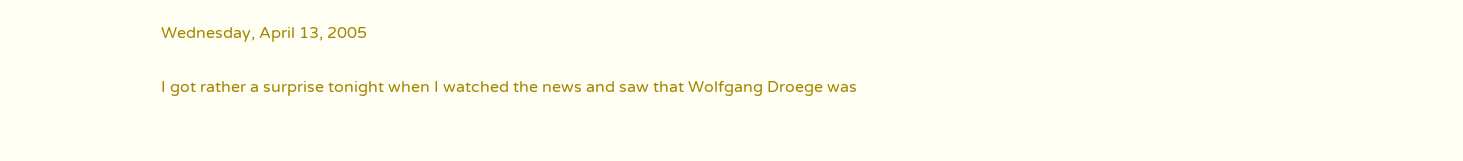Wednesday, April 13, 2005

I got rather a surprise tonight when I watched the news and saw that Wolfgang Droege was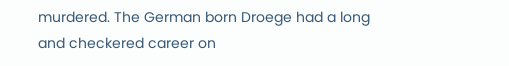murdered. The German born Droege had a long and checkered career on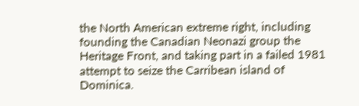the North American extreme right, including founding the Canadian Neonazi group the Heritage Front, and taking part in a failed 1981 attempt to seize the Carribean island of Dominica.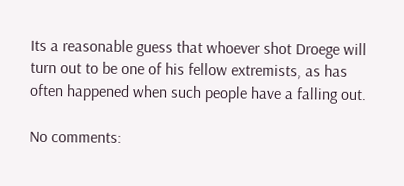Its a reasonable guess that whoever shot Droege will turn out to be one of his fellow extremists, as has often happened when such people have a falling out.

No comments: